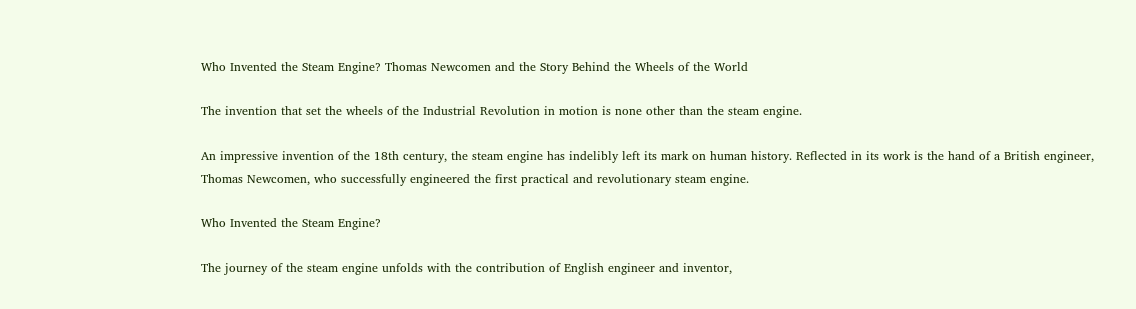Who Invented the Steam Engine? Thomas Newcomen and the Story Behind the Wheels of the World

The invention that set the wheels of the Industrial Revolution in motion is none other than the steam engine.

An impressive invention of the 18th century, the steam engine has indelibly left its mark on human history. Reflected in its work is the hand of a British engineer, Thomas Newcomen, who successfully engineered the first practical and revolutionary steam engine.

Who Invented the Steam Engine?

The journey of the steam engine unfolds with the contribution of English engineer and inventor,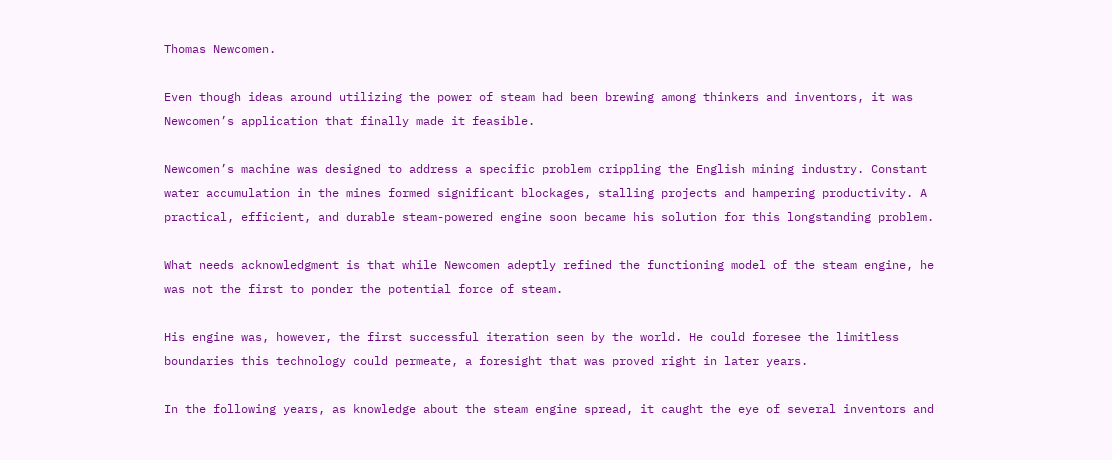Thomas Newcomen.

Even though ideas around utilizing the power of steam had been brewing among thinkers and inventors, it was Newcomen’s application that finally made it feasible.

Newcomen’s machine was designed to address a specific problem crippling the English mining industry. Constant water accumulation in the mines formed significant blockages, stalling projects and hampering productivity. A practical, efficient, and durable steam-powered engine soon became his solution for this longstanding problem.

What needs acknowledgment is that while Newcomen adeptly refined the functioning model of the steam engine, he was not the first to ponder the potential force of steam.

His engine was, however, the first successful iteration seen by the world. He could foresee the limitless boundaries this technology could permeate, a foresight that was proved right in later years.

In the following years, as knowledge about the steam engine spread, it caught the eye of several inventors and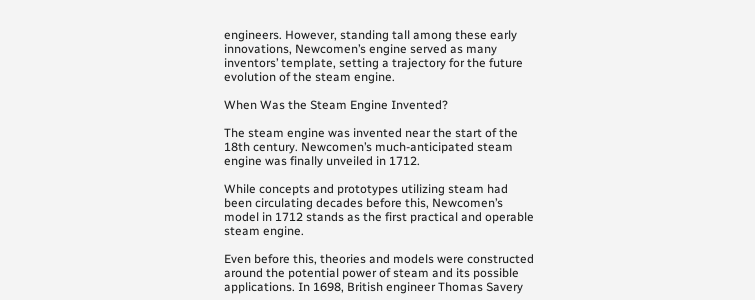engineers. However, standing tall among these early innovations, Newcomen’s engine served as many inventors’ template, setting a trajectory for the future evolution of the steam engine.

When Was the Steam Engine Invented?

The steam engine was invented near the start of the 18th century. Newcomen’s much-anticipated steam engine was finally unveiled in 1712.

While concepts and prototypes utilizing steam had been circulating decades before this, Newcomen’s model in 1712 stands as the first practical and operable steam engine.

Even before this, theories and models were constructed around the potential power of steam and its possible applications. In 1698, British engineer Thomas Savery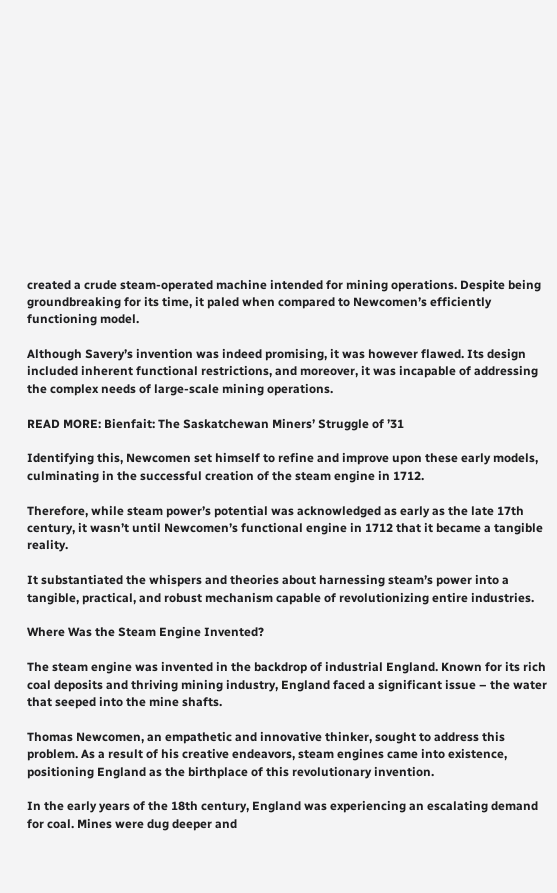created a crude steam-operated machine intended for mining operations. Despite being groundbreaking for its time, it paled when compared to Newcomen’s efficiently functioning model.

Although Savery’s invention was indeed promising, it was however flawed. Its design included inherent functional restrictions, and moreover, it was incapable of addressing the complex needs of large-scale mining operations.

READ MORE: Bienfait: The Saskatchewan Miners’ Struggle of ’31

Identifying this, Newcomen set himself to refine and improve upon these early models, culminating in the successful creation of the steam engine in 1712.

Therefore, while steam power’s potential was acknowledged as early as the late 17th century, it wasn’t until Newcomen’s functional engine in 1712 that it became a tangible reality.

It substantiated the whispers and theories about harnessing steam’s power into a tangible, practical, and robust mechanism capable of revolutionizing entire industries.

Where Was the Steam Engine Invented?

The steam engine was invented in the backdrop of industrial England. Known for its rich coal deposits and thriving mining industry, England faced a significant issue – the water that seeped into the mine shafts.

Thomas Newcomen, an empathetic and innovative thinker, sought to address this problem. As a result of his creative endeavors, steam engines came into existence, positioning England as the birthplace of this revolutionary invention.

In the early years of the 18th century, England was experiencing an escalating demand for coal. Mines were dug deeper and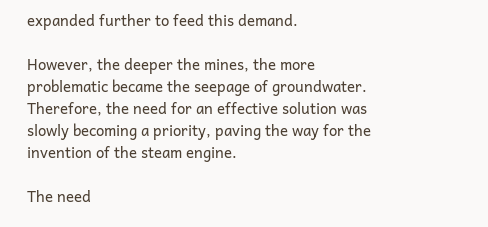expanded further to feed this demand.

However, the deeper the mines, the more problematic became the seepage of groundwater. Therefore, the need for an effective solution was slowly becoming a priority, paving the way for the invention of the steam engine.

The need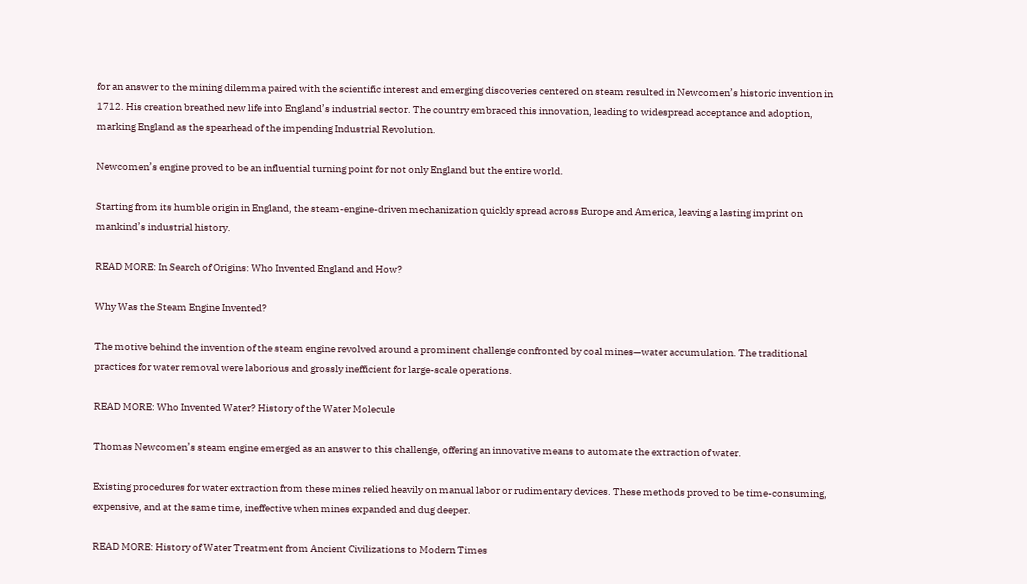for an answer to the mining dilemma paired with the scientific interest and emerging discoveries centered on steam resulted in Newcomen’s historic invention in 1712. His creation breathed new life into England’s industrial sector. The country embraced this innovation, leading to widespread acceptance and adoption, marking England as the spearhead of the impending Industrial Revolution.

Newcomen’s engine proved to be an influential turning point for not only England but the entire world.

Starting from its humble origin in England, the steam-engine-driven mechanization quickly spread across Europe and America, leaving a lasting imprint on mankind’s industrial history.

READ MORE: In Search of Origins: Who Invented England and How?

Why Was the Steam Engine Invented?

The motive behind the invention of the steam engine revolved around a prominent challenge confronted by coal mines—water accumulation. The traditional practices for water removal were laborious and grossly inefficient for large-scale operations.

READ MORE: Who Invented Water? History of the Water Molecule

Thomas Newcomen’s steam engine emerged as an answer to this challenge, offering an innovative means to automate the extraction of water.

Existing procedures for water extraction from these mines relied heavily on manual labor or rudimentary devices. These methods proved to be time-consuming, expensive, and at the same time, ineffective when mines expanded and dug deeper.

READ MORE: History of Water Treatment from Ancient Civilizations to Modern Times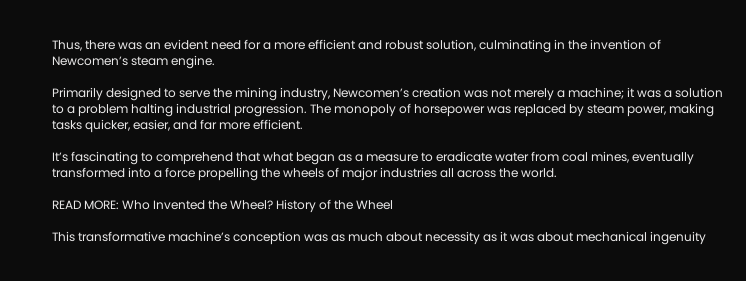Thus, there was an evident need for a more efficient and robust solution, culminating in the invention of Newcomen’s steam engine.

Primarily designed to serve the mining industry, Newcomen’s creation was not merely a machine; it was a solution to a problem halting industrial progression. The monopoly of horsepower was replaced by steam power, making tasks quicker, easier, and far more efficient.

It’s fascinating to comprehend that what began as a measure to eradicate water from coal mines, eventually transformed into a force propelling the wheels of major industries all across the world.

READ MORE: Who Invented the Wheel? History of the Wheel

This transformative machine’s conception was as much about necessity as it was about mechanical ingenuity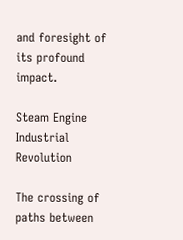and foresight of its profound impact.

Steam Engine Industrial Revolution

The crossing of paths between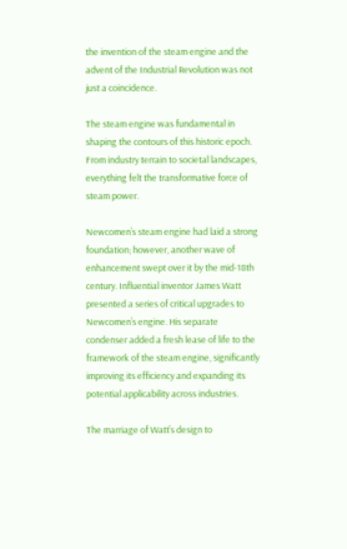the invention of the steam engine and the advent of the Industrial Revolution was not just a coincidence.

The steam engine was fundamental in shaping the contours of this historic epoch. From industry terrain to societal landscapes, everything felt the transformative force of steam power.

Newcomen’s steam engine had laid a strong foundation; however, another wave of enhancement swept over it by the mid-18th century. Influential inventor James Watt presented a series of critical upgrades to Newcomen’s engine. His separate condenser added a fresh lease of life to the framework of the steam engine, significantly improving its efficiency and expanding its potential applicability across industries.

The marriage of Watt’s design to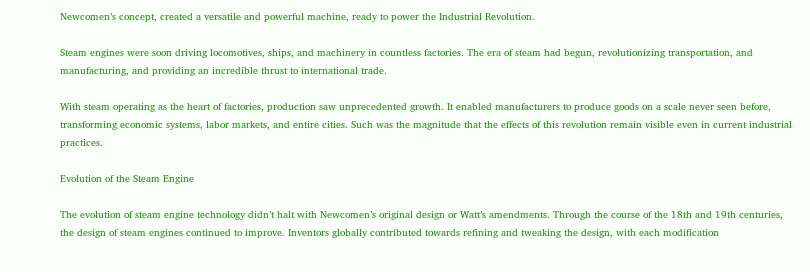Newcomen’s concept, created a versatile and powerful machine, ready to power the Industrial Revolution.

Steam engines were soon driving locomotives, ships, and machinery in countless factories. The era of steam had begun, revolutionizing transportation, and manufacturing, and providing an incredible thrust to international trade.

With steam operating as the heart of factories, production saw unprecedented growth. It enabled manufacturers to produce goods on a scale never seen before, transforming economic systems, labor markets, and entire cities. Such was the magnitude that the effects of this revolution remain visible even in current industrial practices.

Evolution of the Steam Engine

The evolution of steam engine technology didn’t halt with Newcomen’s original design or Watt’s amendments. Through the course of the 18th and 19th centuries, the design of steam engines continued to improve. Inventors globally contributed towards refining and tweaking the design, with each modification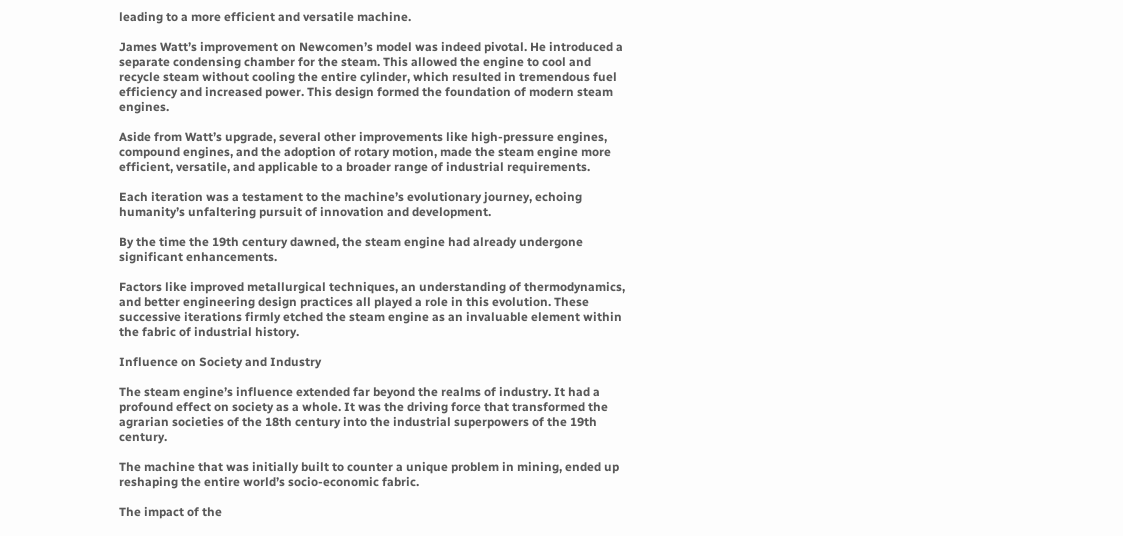leading to a more efficient and versatile machine.

James Watt’s improvement on Newcomen’s model was indeed pivotal. He introduced a separate condensing chamber for the steam. This allowed the engine to cool and recycle steam without cooling the entire cylinder, which resulted in tremendous fuel efficiency and increased power. This design formed the foundation of modern steam engines.

Aside from Watt’s upgrade, several other improvements like high-pressure engines, compound engines, and the adoption of rotary motion, made the steam engine more efficient, versatile, and applicable to a broader range of industrial requirements.

Each iteration was a testament to the machine’s evolutionary journey, echoing humanity’s unfaltering pursuit of innovation and development.

By the time the 19th century dawned, the steam engine had already undergone significant enhancements.

Factors like improved metallurgical techniques, an understanding of thermodynamics, and better engineering design practices all played a role in this evolution. These successive iterations firmly etched the steam engine as an invaluable element within the fabric of industrial history.

Influence on Society and Industry

The steam engine’s influence extended far beyond the realms of industry. It had a profound effect on society as a whole. It was the driving force that transformed the agrarian societies of the 18th century into the industrial superpowers of the 19th century.

The machine that was initially built to counter a unique problem in mining, ended up reshaping the entire world’s socio-economic fabric.

The impact of the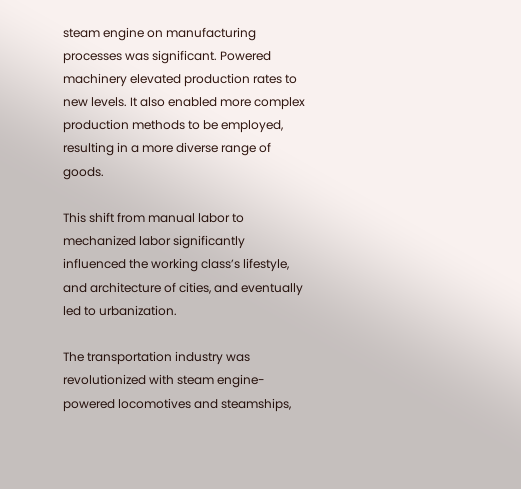steam engine on manufacturing processes was significant. Powered machinery elevated production rates to new levels. It also enabled more complex production methods to be employed, resulting in a more diverse range of goods.

This shift from manual labor to mechanized labor significantly influenced the working class’s lifestyle, and architecture of cities, and eventually led to urbanization.

The transportation industry was revolutionized with steam engine-powered locomotives and steamships,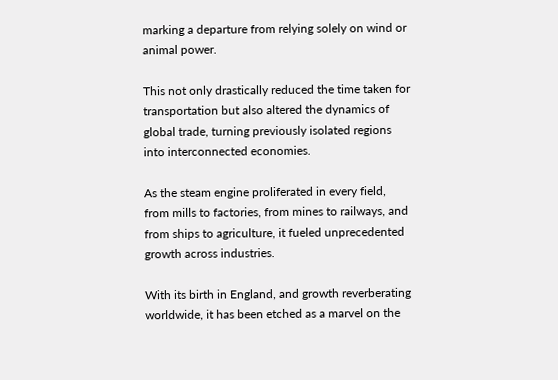marking a departure from relying solely on wind or animal power.

This not only drastically reduced the time taken for transportation but also altered the dynamics of global trade, turning previously isolated regions into interconnected economies.

As the steam engine proliferated in every field, from mills to factories, from mines to railways, and from ships to agriculture, it fueled unprecedented growth across industries.

With its birth in England, and growth reverberating worldwide, it has been etched as a marvel on the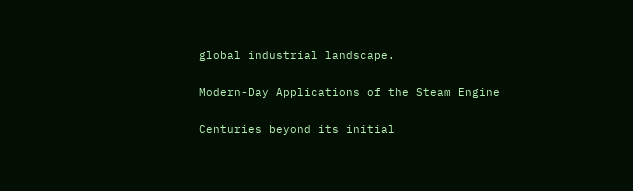global industrial landscape.

Modern-Day Applications of the Steam Engine

Centuries beyond its initial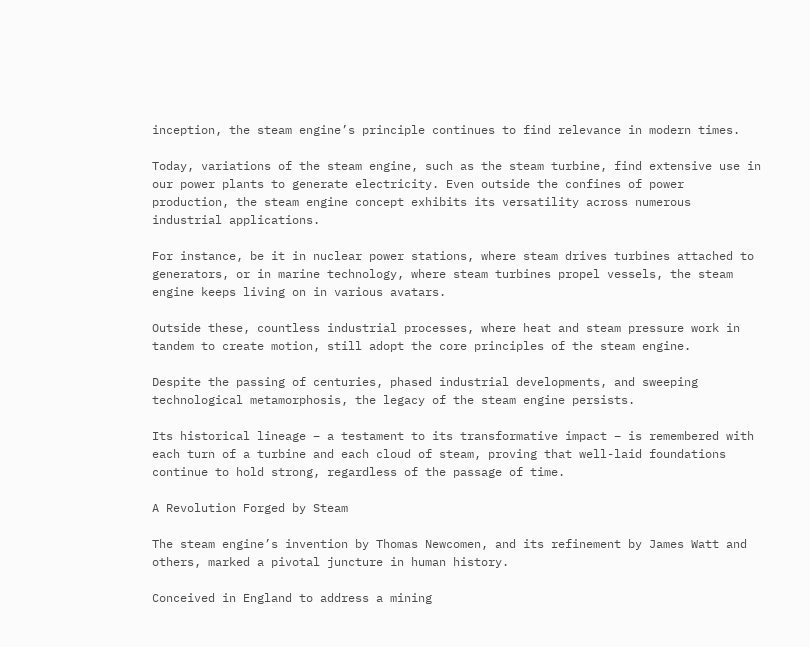inception, the steam engine’s principle continues to find relevance in modern times.

Today, variations of the steam engine, such as the steam turbine, find extensive use in our power plants to generate electricity. Even outside the confines of power production, the steam engine concept exhibits its versatility across numerous industrial applications.

For instance, be it in nuclear power stations, where steam drives turbines attached to generators, or in marine technology, where steam turbines propel vessels, the steam engine keeps living on in various avatars.

Outside these, countless industrial processes, where heat and steam pressure work in tandem to create motion, still adopt the core principles of the steam engine.

Despite the passing of centuries, phased industrial developments, and sweeping technological metamorphosis, the legacy of the steam engine persists.

Its historical lineage – a testament to its transformative impact – is remembered with each turn of a turbine and each cloud of steam, proving that well-laid foundations continue to hold strong, regardless of the passage of time.

A Revolution Forged by Steam

The steam engine’s invention by Thomas Newcomen, and its refinement by James Watt and others, marked a pivotal juncture in human history.

Conceived in England to address a mining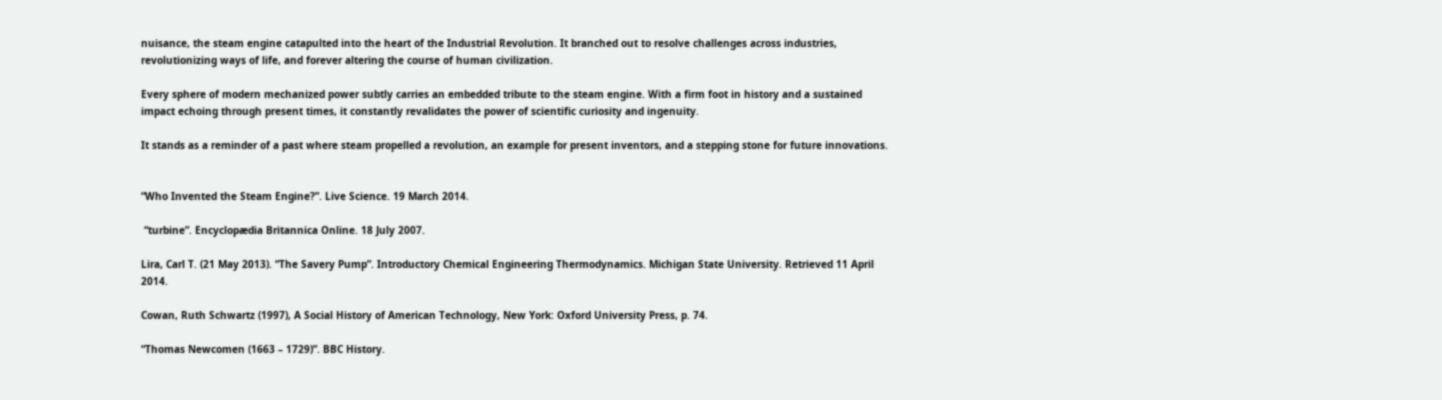nuisance, the steam engine catapulted into the heart of the Industrial Revolution. It branched out to resolve challenges across industries, revolutionizing ways of life, and forever altering the course of human civilization.

Every sphere of modern mechanized power subtly carries an embedded tribute to the steam engine. With a firm foot in history and a sustained impact echoing through present times, it constantly revalidates the power of scientific curiosity and ingenuity.

It stands as a reminder of a past where steam propelled a revolution, an example for present inventors, and a stepping stone for future innovations.


“Who Invented the Steam Engine?”. Live Science. 19 March 2014.

 “turbine”. Encyclopædia Britannica Online. 18 July 2007.

Lira, Carl T. (21 May 2013). “The Savery Pump”. Introductory Chemical Engineering Thermodynamics. Michigan State University. Retrieved 11 April 2014.

Cowan, Ruth Schwartz (1997), A Social History of American Technology, New York: Oxford University Press, p. 74.

“Thomas Newcomen (1663 – 1729)”. BBC History.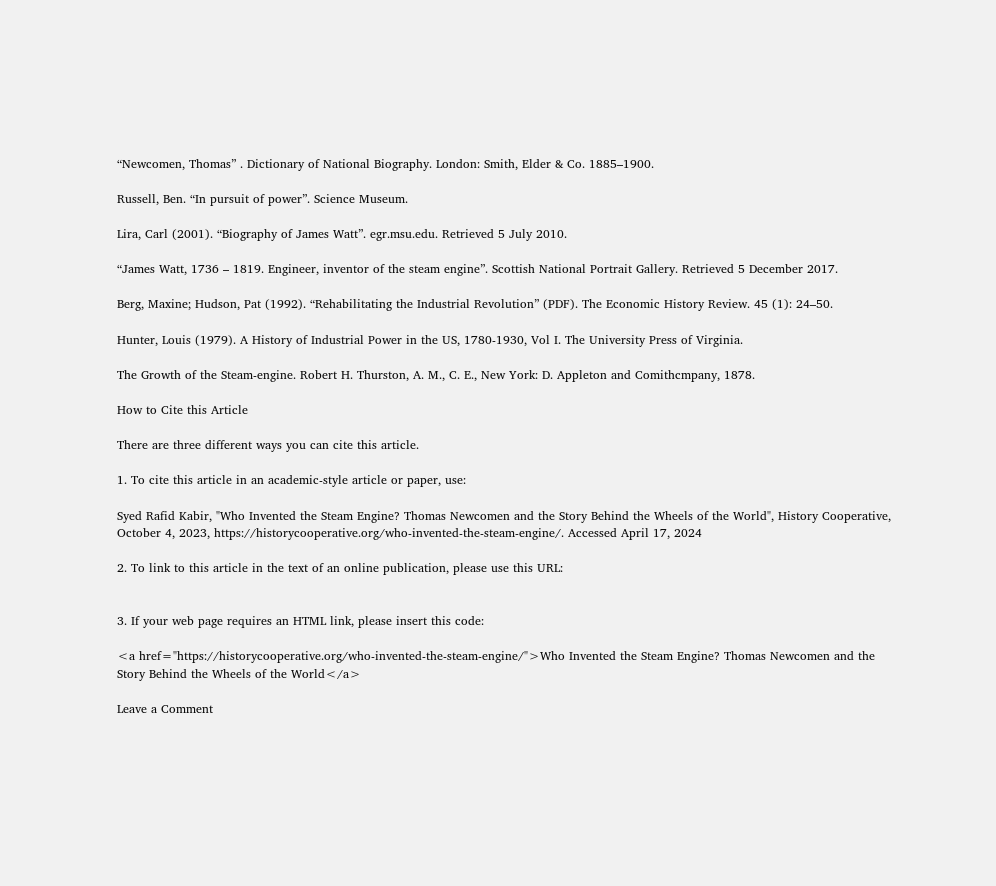“Newcomen, Thomas” . Dictionary of National Biography. London: Smith, Elder & Co. 1885–1900.

Russell, Ben. “In pursuit of power”. Science Museum.

Lira, Carl (2001). “Biography of James Watt”. egr.msu.edu. Retrieved 5 July 2010.

“James Watt, 1736 – 1819. Engineer, inventor of the steam engine”. Scottish National Portrait Gallery. Retrieved 5 December 2017.

Berg, Maxine; Hudson, Pat (1992). “Rehabilitating the Industrial Revolution” (PDF). The Economic History Review. 45 (1): 24–50.

Hunter, Louis (1979). A History of Industrial Power in the US, 1780-1930, Vol I. The University Press of Virginia.

The Growth of the Steam-engine. Robert H. Thurston, A. M., C. E., New York: D. Appleton and Comithcmpany, 1878.

How to Cite this Article

There are three different ways you can cite this article.

1. To cite this article in an academic-style article or paper, use:

Syed Rafid Kabir, "Who Invented the Steam Engine? Thomas Newcomen and the Story Behind the Wheels of the World", History Cooperative, October 4, 2023, https://historycooperative.org/who-invented-the-steam-engine/. Accessed April 17, 2024

2. To link to this article in the text of an online publication, please use this URL:


3. If your web page requires an HTML link, please insert this code:

<a href="https://historycooperative.org/who-invented-the-steam-engine/">Who Invented the Steam Engine? Thomas Newcomen and the Story Behind the Wheels of the World</a>

Leave a Comment